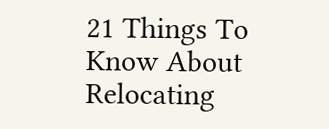21 Things To Know About Relocating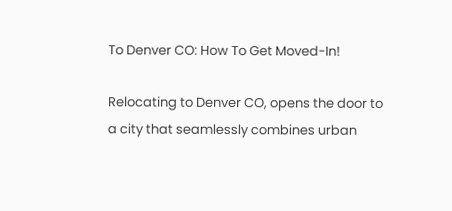To Denver CO: How To Get Moved-In!

Relocating to Denver CO, opens the door to a city that seamlessly combines urban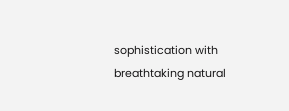sophistication with breathtaking natural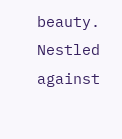beauty. Nestled against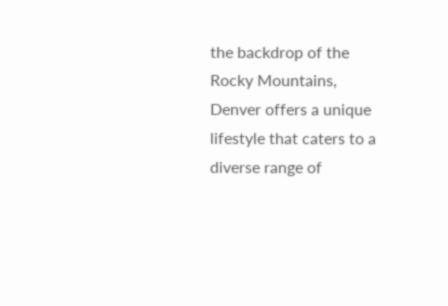the backdrop of the Rocky Mountains, Denver offers a unique lifestyle that caters to a diverse range of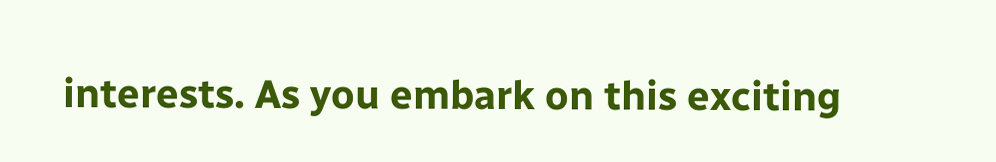interests. As you embark on this exciting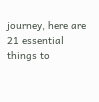journey, here are 21 essential things to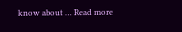know about … Read more